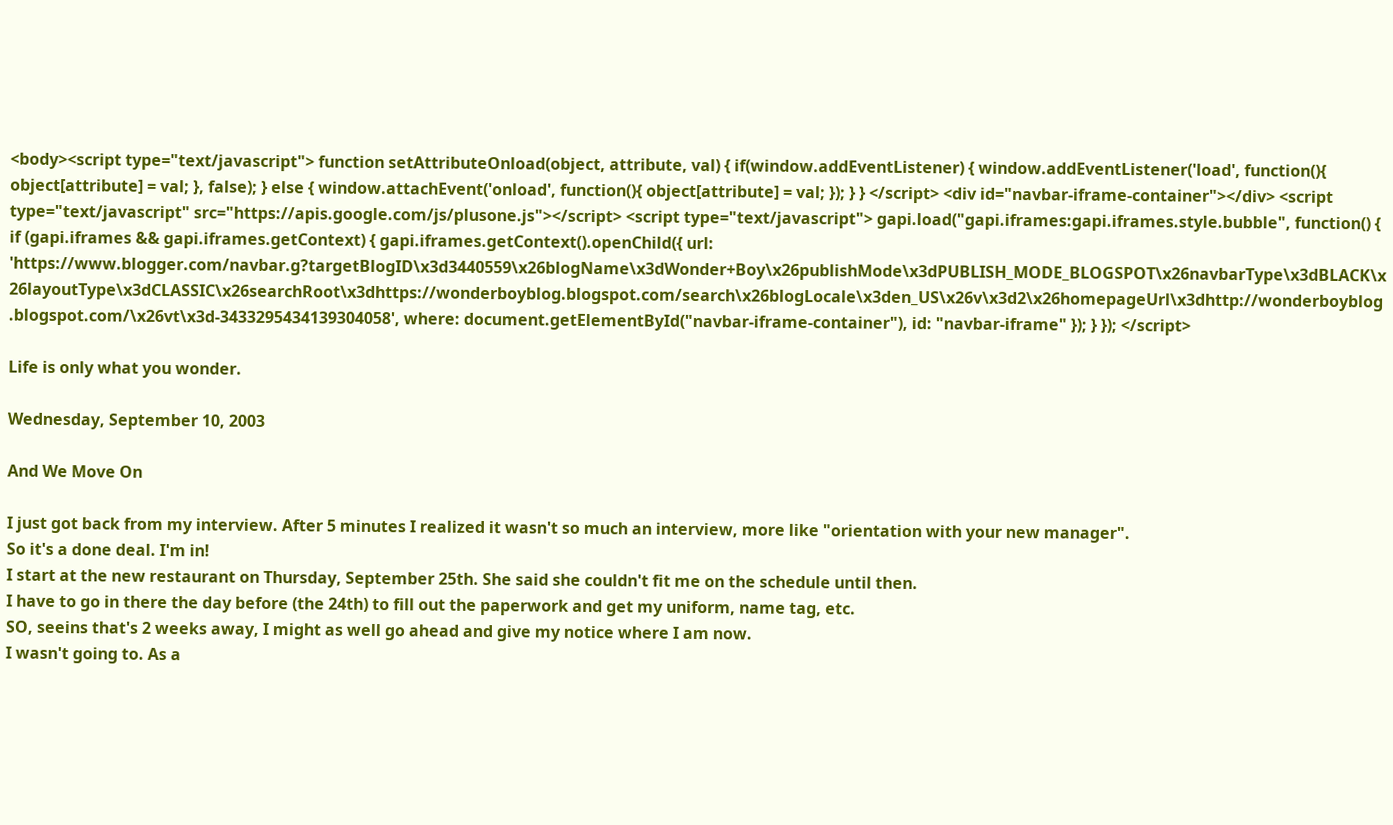<body><script type="text/javascript"> function setAttributeOnload(object, attribute, val) { if(window.addEventListener) { window.addEventListener('load', function(){ object[attribute] = val; }, false); } else { window.attachEvent('onload', function(){ object[attribute] = val; }); } } </script> <div id="navbar-iframe-container"></div> <script type="text/javascript" src="https://apis.google.com/js/plusone.js"></script> <script type="text/javascript"> gapi.load("gapi.iframes:gapi.iframes.style.bubble", function() { if (gapi.iframes && gapi.iframes.getContext) { gapi.iframes.getContext().openChild({ url: 'https://www.blogger.com/navbar.g?targetBlogID\x3d3440559\x26blogName\x3dWonder+Boy\x26publishMode\x3dPUBLISH_MODE_BLOGSPOT\x26navbarType\x3dBLACK\x26layoutType\x3dCLASSIC\x26searchRoot\x3dhttps://wonderboyblog.blogspot.com/search\x26blogLocale\x3den_US\x26v\x3d2\x26homepageUrl\x3dhttp://wonderboyblog.blogspot.com/\x26vt\x3d-3433295434139304058', where: document.getElementById("navbar-iframe-container"), id: "navbar-iframe" }); } }); </script>

Life is only what you wonder.

Wednesday, September 10, 2003

And We Move On

I just got back from my interview. After 5 minutes I realized it wasn't so much an interview, more like "orientation with your new manager".
So it's a done deal. I'm in!
I start at the new restaurant on Thursday, September 25th. She said she couldn't fit me on the schedule until then.
I have to go in there the day before (the 24th) to fill out the paperwork and get my uniform, name tag, etc.
SO, seeins that's 2 weeks away, I might as well go ahead and give my notice where I am now.
I wasn't going to. As a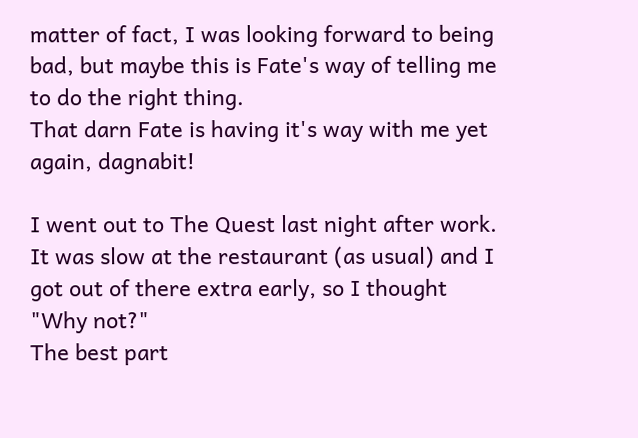matter of fact, I was looking forward to being bad, but maybe this is Fate's way of telling me to do the right thing.
That darn Fate is having it's way with me yet again, dagnabit!

I went out to The Quest last night after work.
It was slow at the restaurant (as usual) and I got out of there extra early, so I thought "Why not?"
The best part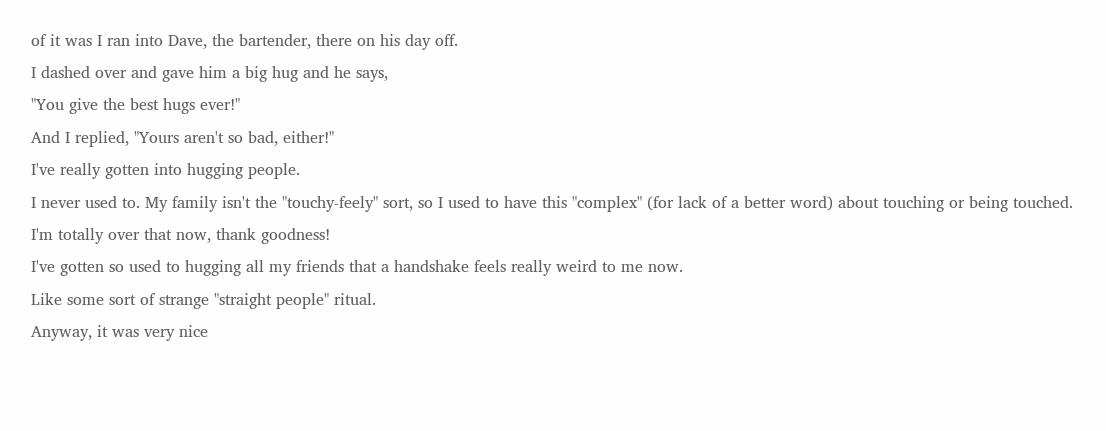of it was I ran into Dave, the bartender, there on his day off.
I dashed over and gave him a big hug and he says,
"You give the best hugs ever!"
And I replied, "Yours aren't so bad, either!"
I've really gotten into hugging people.
I never used to. My family isn't the "touchy-feely" sort, so I used to have this "complex" (for lack of a better word) about touching or being touched.
I'm totally over that now, thank goodness!
I've gotten so used to hugging all my friends that a handshake feels really weird to me now.
Like some sort of strange "straight people" ritual.
Anyway, it was very nice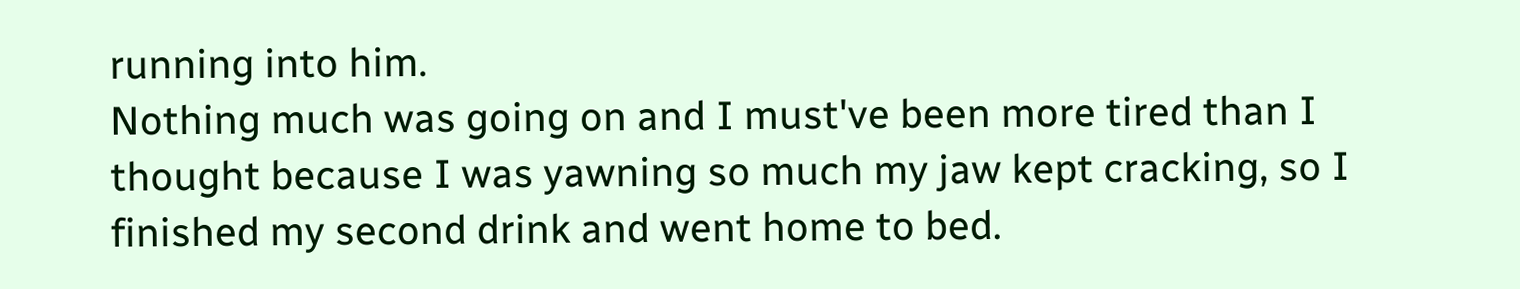running into him.
Nothing much was going on and I must've been more tired than I thought because I was yawning so much my jaw kept cracking, so I finished my second drink and went home to bed.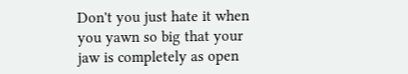Don't you just hate it when you yawn so big that your jaw is completely as open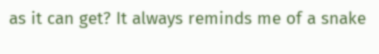as it can get? It always reminds me of a snake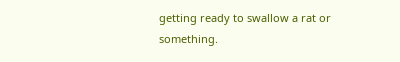getting ready to swallow a rat or something.